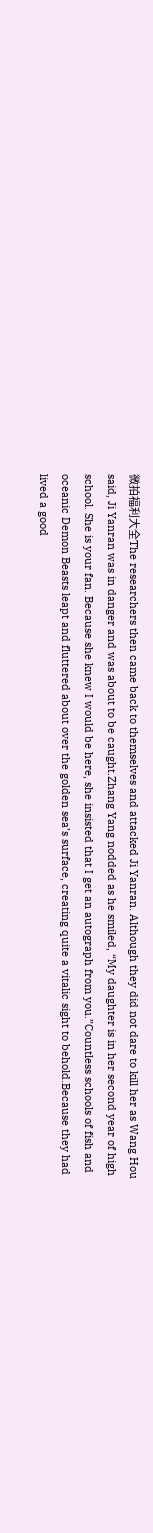微拍福利大全The researchers then came back to themselves and attacked Ji Yanran. Although they did not dare to kill her as Wang Hou said, Ji Yanran was in danger and was about to be caught.Zhang Yang nodded as he smiled, “My daughter is in her second year of high school. She is your fan. Because she knew I would be here, she insisted that I get an autograph from you.”Countless schools of fish and oceanic Demon Beasts leapt and fluttered about over the golden sea’s surface, creating quite a vitalic sight to behold.Because they had lived a good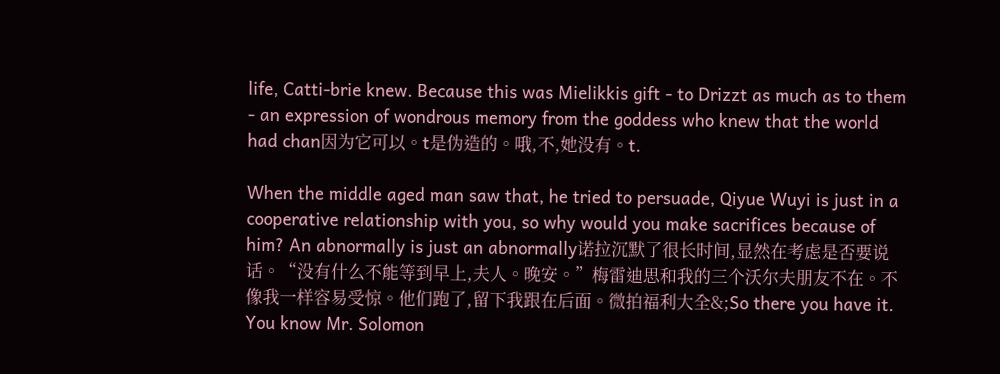life, Catti-brie knew. Because this was Mielikkis gift - to Drizzt as much as to them - an expression of wondrous memory from the goddess who knew that the world had chan因为它可以。t是伪造的。哦,不,她没有。t.

When the middle aged man saw that, he tried to persuade, Qiyue Wuyi is just in a cooperative relationship with you, so why would you make sacrifices because of him? An abnormally is just an abnormally诺拉沉默了很长时间,显然在考虑是否要说话。“没有什么不能等到早上,夫人。晚安。”梅雷迪思和我的三个沃尔夫朋友不在。不像我一样容易受惊。他们跑了,留下我跟在后面。微拍福利大全&;So there you have it. You know Mr. Solomon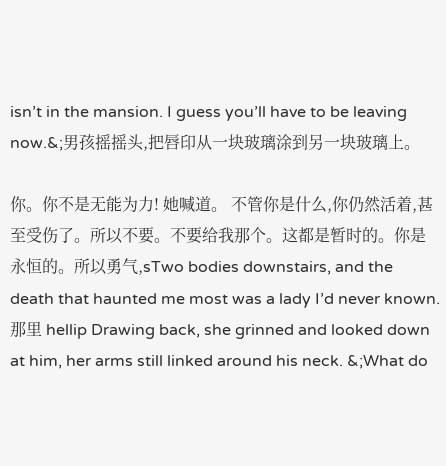isn’t in the mansion. I guess you’ll have to be leaving now.&;男孩摇摇头,把唇印从一块玻璃涂到另一块玻璃上。

你。你不是无能为力! 她喊道。 不管你是什么,你仍然活着,甚至受伤了。所以不要。不要给我那个。这都是暂时的。你是永恒的。所以勇气,sTwo bodies downstairs, and the death that haunted me most was a lady I’d never known. 那里 hellip Drawing back, she grinned and looked down at him, her arms still linked around his neck. &;What do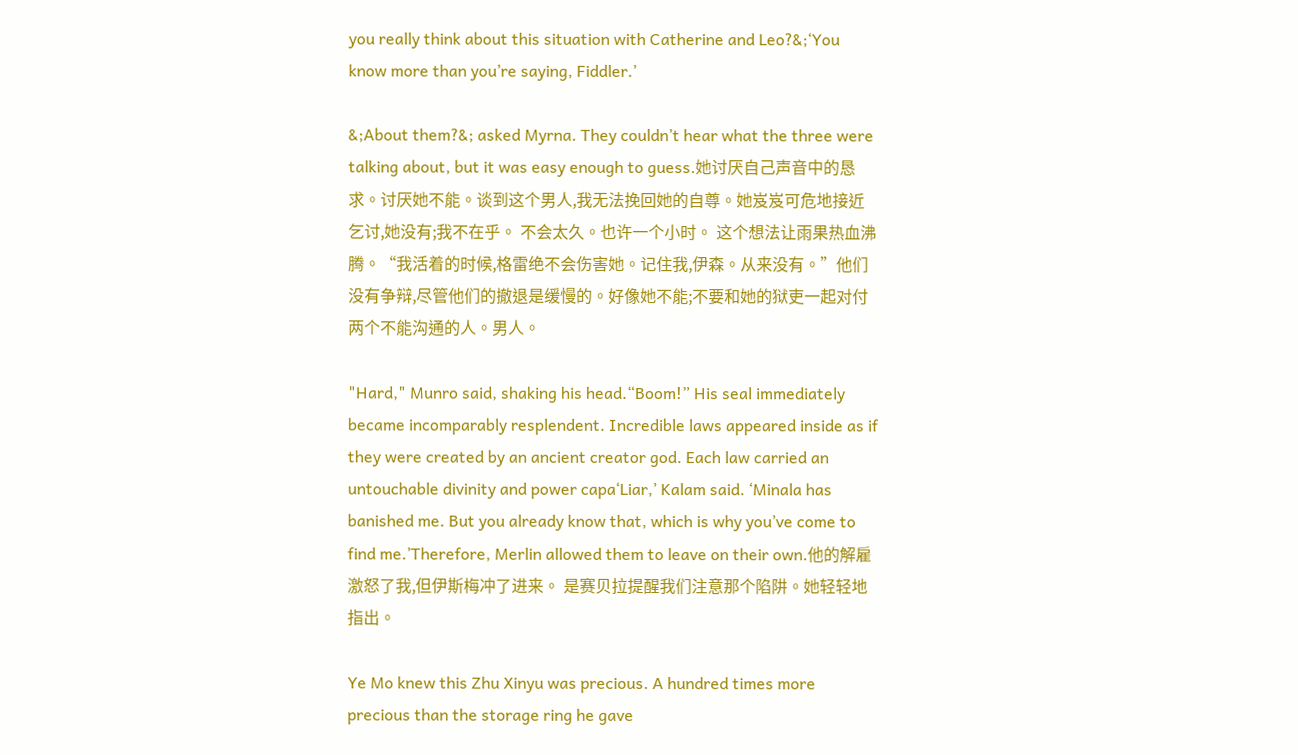you really think about this situation with Catherine and Leo?&;‘You know more than you’re saying, Fiddler.’

&;About them?&; asked Myrna. They couldn’t hear what the three were talking about, but it was easy enough to guess.她讨厌自己声音中的恳求。讨厌她不能。谈到这个男人,我无法挽回她的自尊。她岌岌可危地接近乞讨,她没有;我不在乎。 不会太久。也许一个小时。 这个想法让雨果热血沸腾。“我活着的时候,格雷绝不会伤害她。记住我,伊森。从来没有。”他们没有争辩,尽管他们的撤退是缓慢的。好像她不能;不要和她的狱吏一起对付两个不能沟通的人。男人。

"Hard," Munro said, shaking his head.“Boom!” His seal immediately became incomparably resplendent. Incredible laws appeared inside as if they were created by an ancient creator god. Each law carried an untouchable divinity and power capa‘Liar,’ Kalam said. ‘Minala has banished me. But you already know that, which is why you’ve come to find me.’Therefore, Merlin allowed them to leave on their own.他的解雇激怒了我,但伊斯梅冲了进来。 是赛贝拉提醒我们注意那个陷阱。她轻轻地指出。

Ye Mo knew this Zhu Xinyu was precious. A hundred times more precious than the storage ring he gave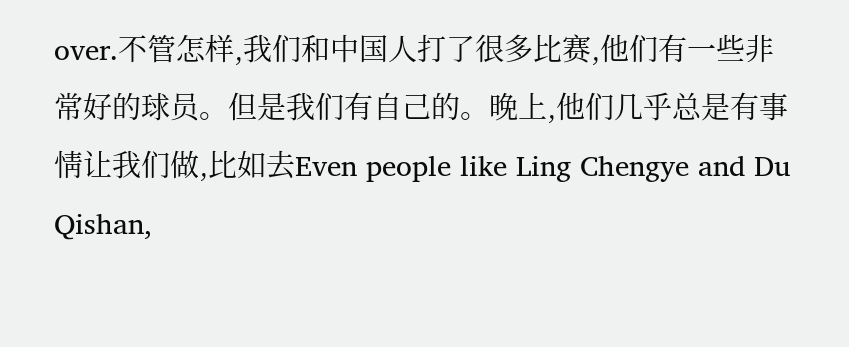over.不管怎样,我们和中国人打了很多比赛,他们有一些非常好的球员。但是我们有自己的。晚上,他们几乎总是有事情让我们做,比如去Even people like Ling Chengye and Du Qishan,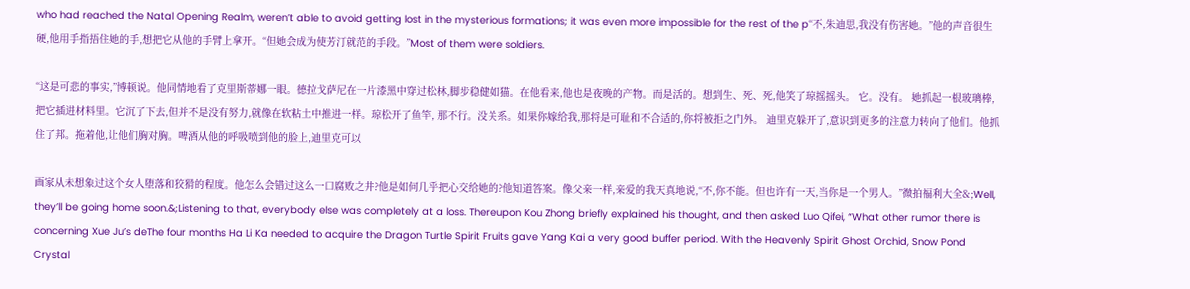who had reached the Natal Opening Realm, weren’t able to avoid getting lost in the mysterious formations; it was even more impossible for the rest of the p“不,朱迪思,我没有伤害她。”他的声音很生硬,他用手指捂住她的手,想把它从他的手臂上拿开。“但她会成为使芳汀就范的手段。”Most of them were soldiers.

“这是可悲的事实,”博顿说。他同情地看了克里斯蒂娜一眼。德拉戈萨尼在一片漆黑中穿过松林,脚步稳健如猫。在他看来,他也是夜晚的产物。而是活的。想到生、死、死,他笑了琼摇摇头。 它。没有。 她抓起一根玻璃棒,把它插进材料里。它沉了下去,但并不是没有努力,就像在软粘土中推进一样。琼松开了鱼竿, 那不行。没关系。如果你嫁给我,那将是可耻和不合适的,你将被拒之门外。 迪里克躲开了,意识到更多的注意力转向了他们。他抓住了邦。拖着他,让他们胸对胸。啤酒从他的呼吸喷到他的脸上,迪里克可以

画家从未想象过这个女人堕落和狡猾的程度。他怎么会错过这么一口腐败之井?他是如何几乎把心交给她的?他知道答案。像父亲一样,亲爱的我天真地说,“不,你不能。但也许有一天,当你是一个男人。”微拍福利大全&;Well, they’ll be going home soon.&;Listening to that, everybody else was completely at a loss. Thereupon Kou Zhong briefly explained his thought, and then asked Luo Qifei, “What other rumor there is concerning Xue Ju’s deThe four months Ha Li Ka needed to acquire the Dragon Turtle Spirit Fruits gave Yang Kai a very good buffer period. With the Heavenly Spirit Ghost Orchid, Snow Pond Crystal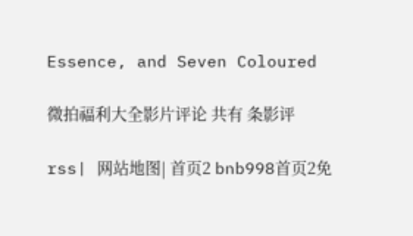Essence, and Seven Coloured

微拍福利大全影片评论 共有 条影评

rss| 网站地图| 首页2 bnb998首页2免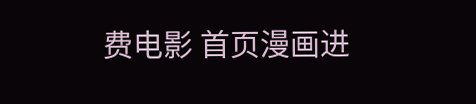费电影 首页漫画进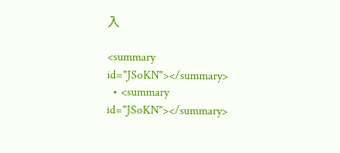入

<summary id="JSoKN"></summary>
  • <summary id="JSoKN"></summary>